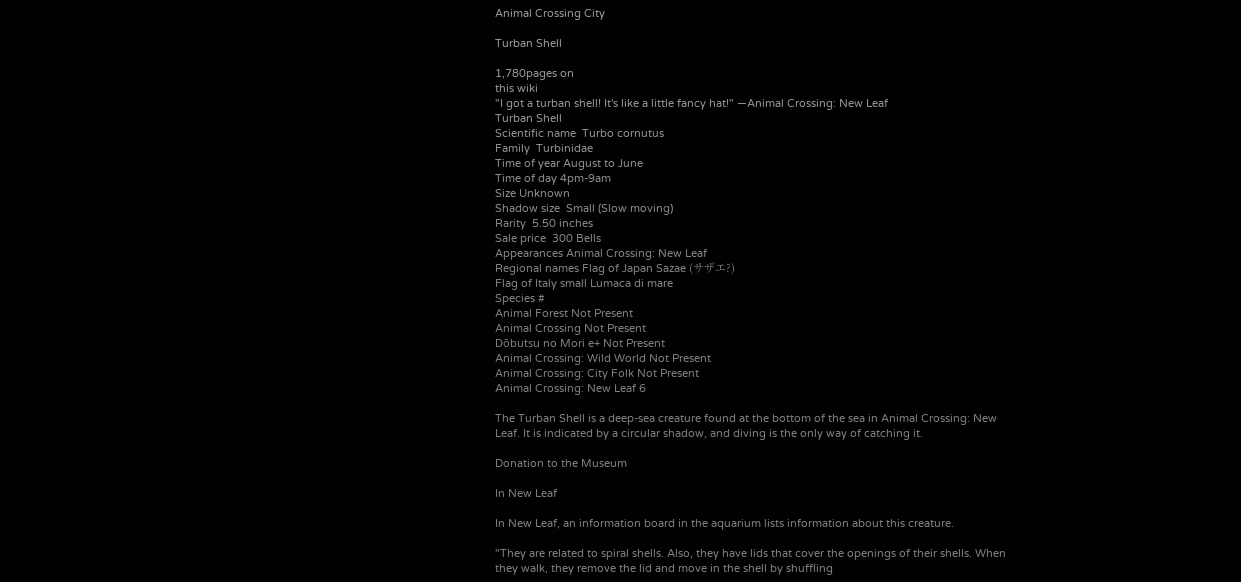Animal Crossing City

Turban Shell

1,780pages on
this wiki
"I got a turban shell! It's like a little fancy hat!" —Animal Crossing: New Leaf
Turban Shell
Scientific name  Turbo cornutus
Family  Turbinidae
Time of year August to June
Time of day 4pm-9am
Size Unknown
Shadow size  Small (Slow moving)
Rarity  5.50 inches
Sale price  300 Bells
Appearances Animal Crossing: New Leaf
Regional names Flag of Japan Sazae (サザエ?)
Flag of Italy small Lumaca di mare
Species #
Animal Forest Not Present
Animal Crossing Not Present
Dōbutsu no Mori e+ Not Present
Animal Crossing: Wild World Not Present
Animal Crossing: City Folk Not Present
Animal Crossing: New Leaf 6

The Turban Shell is a deep-sea creature found at the bottom of the sea in Animal Crossing: New Leaf. It is indicated by a circular shadow, and diving is the only way of catching it.

Donation to the Museum

In New Leaf

In New Leaf, an information board in the aquarium lists information about this creature.

"They are related to spiral shells. Also, they have lids that cover the openings of their shells. When they walk, they remove the lid and move in the shell by shuffling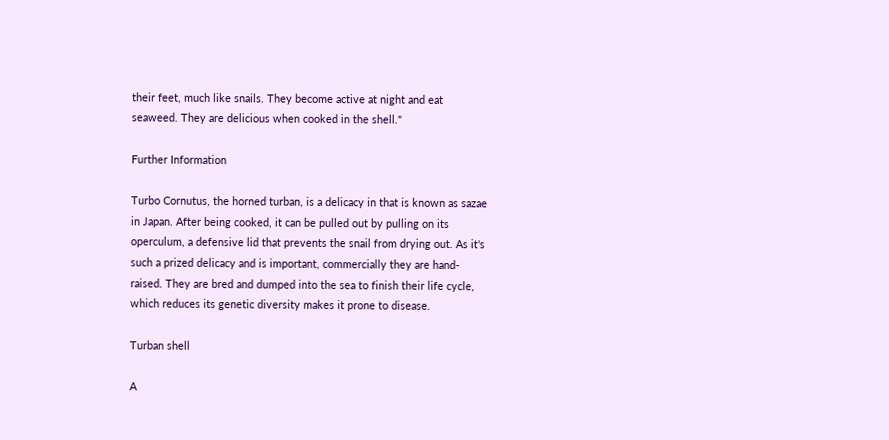their feet, much like snails. They become active at night and eat seaweed. They are delicious when cooked in the shell."

Further Information

Turbo Cornutus, the horned turban, is a delicacy in that is known as sazae in Japan. After being cooked, it can be pulled out by pulling on its operculum, a defensive lid that prevents the snail from drying out. As it's such a prized delicacy and is important, commercially they are hand-raised. They are bred and dumped into the sea to finish their life cycle, which reduces its genetic diversity makes it prone to disease.

Turban shell

A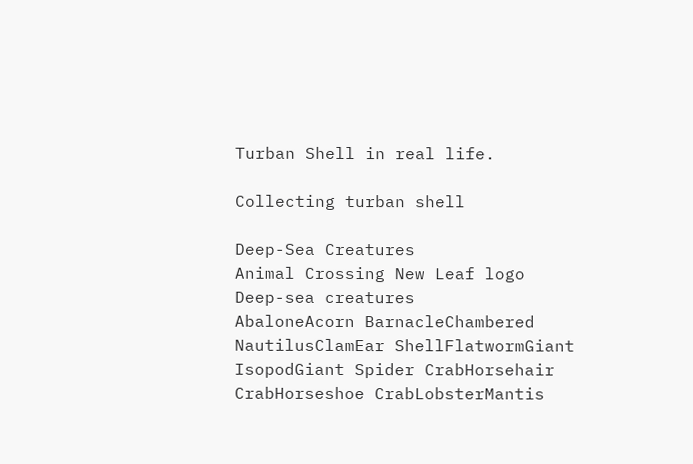Turban Shell in real life.

Collecting turban shell

Deep-Sea Creatures
Animal Crossing New Leaf logo
Deep-sea creatures
AbaloneAcorn BarnacleChambered NautilusClamEar ShellFlatwormGiant IsopodGiant Spider CrabHorsehair CrabHorseshoe CrabLobsterMantis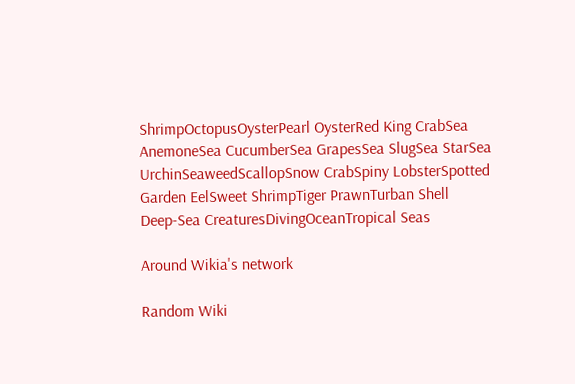ShrimpOctopusOysterPearl OysterRed King CrabSea AnemoneSea CucumberSea GrapesSea SlugSea StarSea UrchinSeaweedScallopSnow CrabSpiny LobsterSpotted Garden EelSweet ShrimpTiger PrawnTurban Shell
Deep-Sea CreaturesDivingOceanTropical Seas

Around Wikia's network

Random Wiki